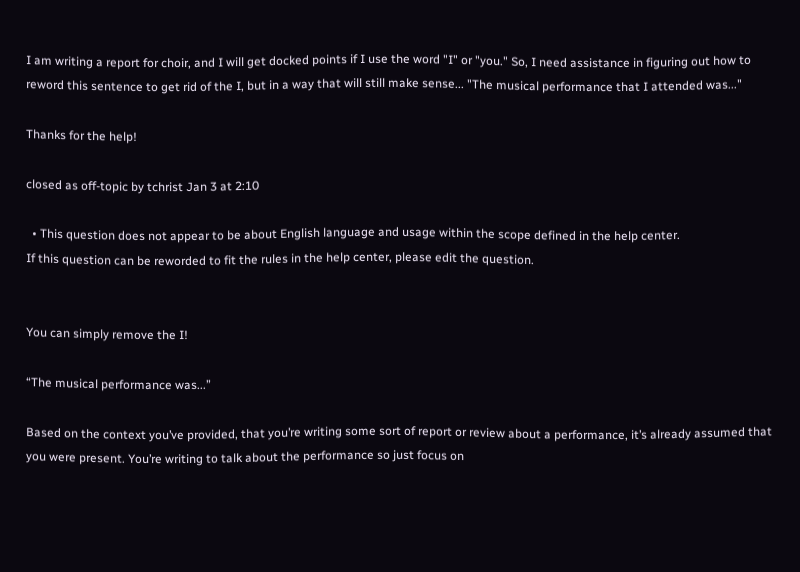I am writing a report for choir, and I will get docked points if I use the word "I" or "you." So, I need assistance in figuring out how to reword this sentence to get rid of the I, but in a way that will still make sense... "The musical performance that I attended was..."

Thanks for the help!

closed as off-topic by tchrist Jan 3 at 2:10

  • This question does not appear to be about English language and usage within the scope defined in the help center.
If this question can be reworded to fit the rules in the help center, please edit the question.


You can simply remove the I!

“The musical performance was...”

Based on the context you’ve provided, that you’re writing some sort of report or review about a performance, it’s already assumed that you were present. You’re writing to talk about the performance so just focus on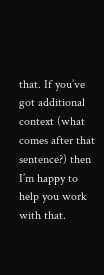that. If you’ve got additional context (what comes after that sentence?) then I’m happy to help you work with that.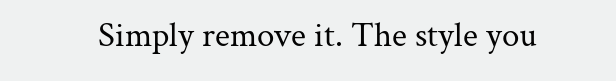Simply remove it. The style you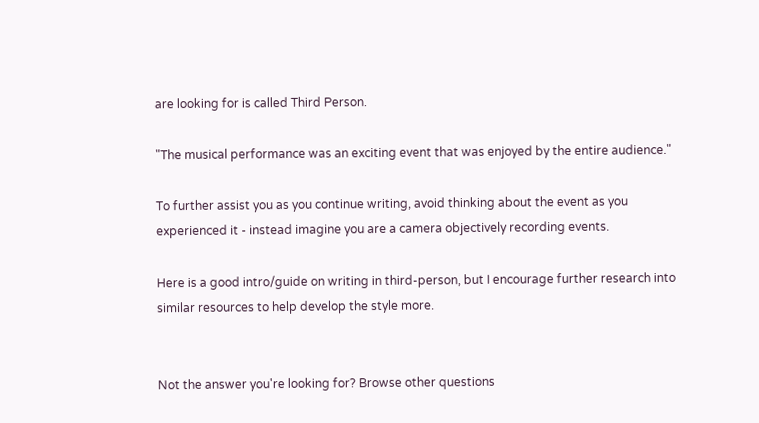are looking for is called Third Person.

"The musical performance was an exciting event that was enjoyed by the entire audience."

To further assist you as you continue writing, avoid thinking about the event as you experienced it - instead imagine you are a camera objectively recording events.

Here is a good intro/guide on writing in third-person, but I encourage further research into similar resources to help develop the style more.


Not the answer you're looking for? Browse other questions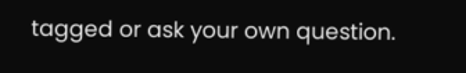tagged or ask your own question.